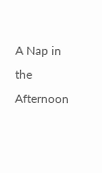A Nap in the Afternoon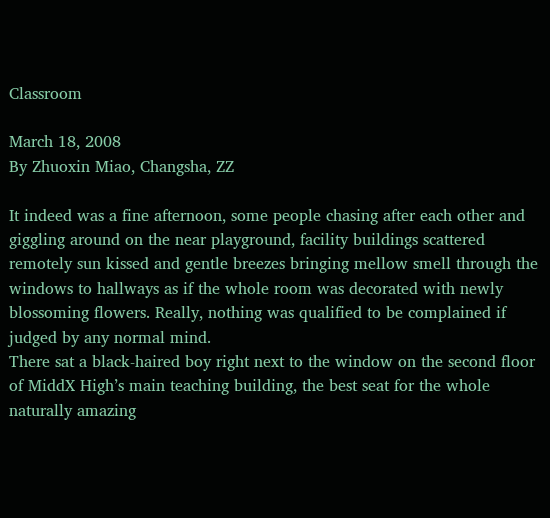Classroom

March 18, 2008
By Zhuoxin Miao, Changsha, ZZ

It indeed was a fine afternoon, some people chasing after each other and giggling around on the near playground, facility buildings scattered remotely sun kissed and gentle breezes bringing mellow smell through the windows to hallways as if the whole room was decorated with newly blossoming flowers. Really, nothing was qualified to be complained if judged by any normal mind.
There sat a black-haired boy right next to the window on the second floor of MiddX High’s main teaching building, the best seat for the whole naturally amazing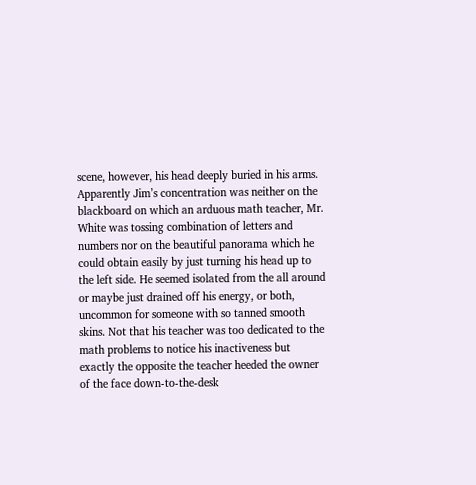scene, however, his head deeply buried in his arms. Apparently Jim’s concentration was neither on the blackboard on which an arduous math teacher, Mr. White was tossing combination of letters and numbers nor on the beautiful panorama which he could obtain easily by just turning his head up to the left side. He seemed isolated from the all around or maybe just drained off his energy, or both, uncommon for someone with so tanned smooth skins. Not that his teacher was too dedicated to the math problems to notice his inactiveness but exactly the opposite the teacher heeded the owner of the face down-to-the-desk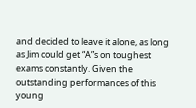and decided to leave it alone, as long as Jim could get “A”s on toughest exams constantly. Given the outstanding performances of this young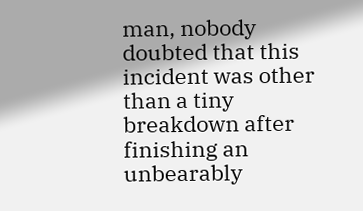man, nobody doubted that this incident was other than a tiny breakdown after finishing an unbearably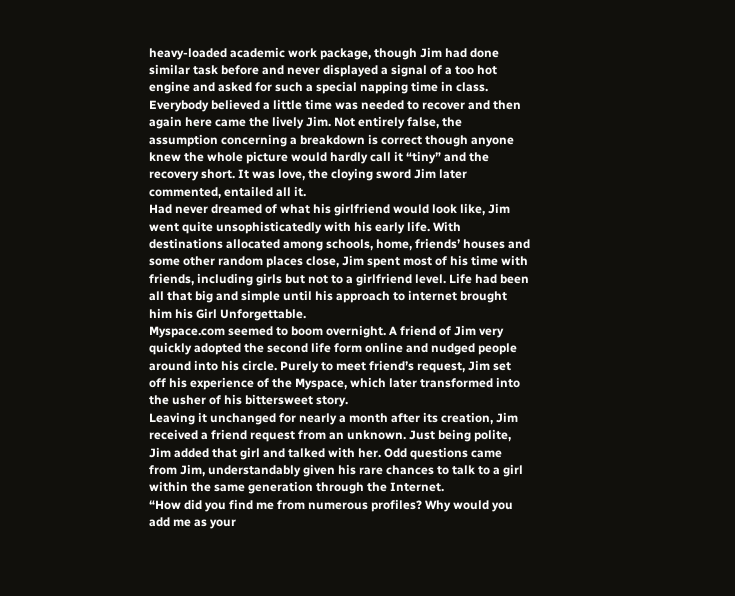heavy-loaded academic work package, though Jim had done similar task before and never displayed a signal of a too hot engine and asked for such a special napping time in class. Everybody believed a little time was needed to recover and then again here came the lively Jim. Not entirely false, the assumption concerning a breakdown is correct though anyone knew the whole picture would hardly call it “tiny” and the recovery short. It was love, the cloying sword Jim later commented, entailed all it.
Had never dreamed of what his girlfriend would look like, Jim went quite unsophisticatedly with his early life. With destinations allocated among schools, home, friends’ houses and some other random places close, Jim spent most of his time with friends, including girls but not to a girlfriend level. Life had been all that big and simple until his approach to internet brought him his Girl Unforgettable.
Myspace.com seemed to boom overnight. A friend of Jim very quickly adopted the second life form online and nudged people around into his circle. Purely to meet friend’s request, Jim set off his experience of the Myspace, which later transformed into the usher of his bittersweet story.
Leaving it unchanged for nearly a month after its creation, Jim received a friend request from an unknown. Just being polite, Jim added that girl and talked with her. Odd questions came from Jim, understandably given his rare chances to talk to a girl within the same generation through the Internet.
“How did you find me from numerous profiles? Why would you add me as your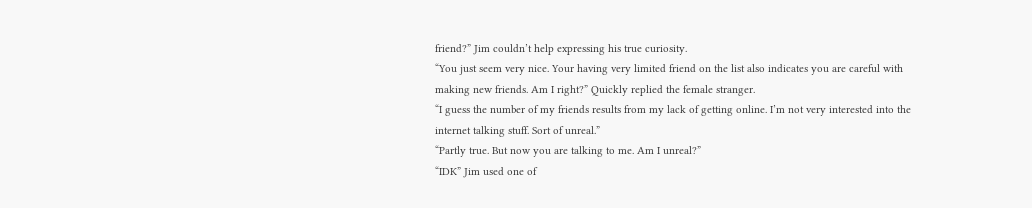friend?” Jim couldn’t help expressing his true curiosity.
“You just seem very nice. Your having very limited friend on the list also indicates you are careful with making new friends. Am I right?” Quickly replied the female stranger.
“I guess the number of my friends results from my lack of getting online. I’m not very interested into the internet talking stuff. Sort of unreal.”
“Partly true. But now you are talking to me. Am I unreal?”
“IDK” Jim used one of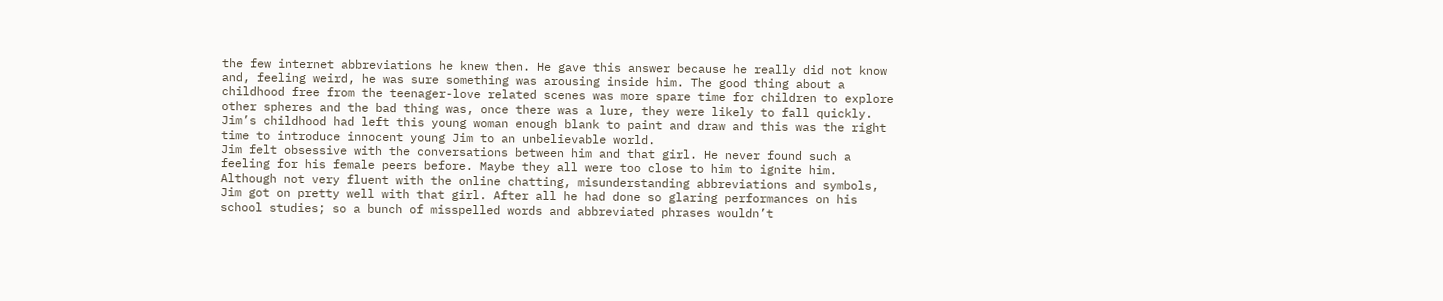the few internet abbreviations he knew then. He gave this answer because he really did not know and, feeling weird, he was sure something was arousing inside him. The good thing about a childhood free from the teenager-love related scenes was more spare time for children to explore other spheres and the bad thing was, once there was a lure, they were likely to fall quickly. Jim’s childhood had left this young woman enough blank to paint and draw and this was the right time to introduce innocent young Jim to an unbelievable world.
Jim felt obsessive with the conversations between him and that girl. He never found such a feeling for his female peers before. Maybe they all were too close to him to ignite him. Although not very fluent with the online chatting, misunderstanding abbreviations and symbols, Jim got on pretty well with that girl. After all he had done so glaring performances on his school studies; so a bunch of misspelled words and abbreviated phrases wouldn’t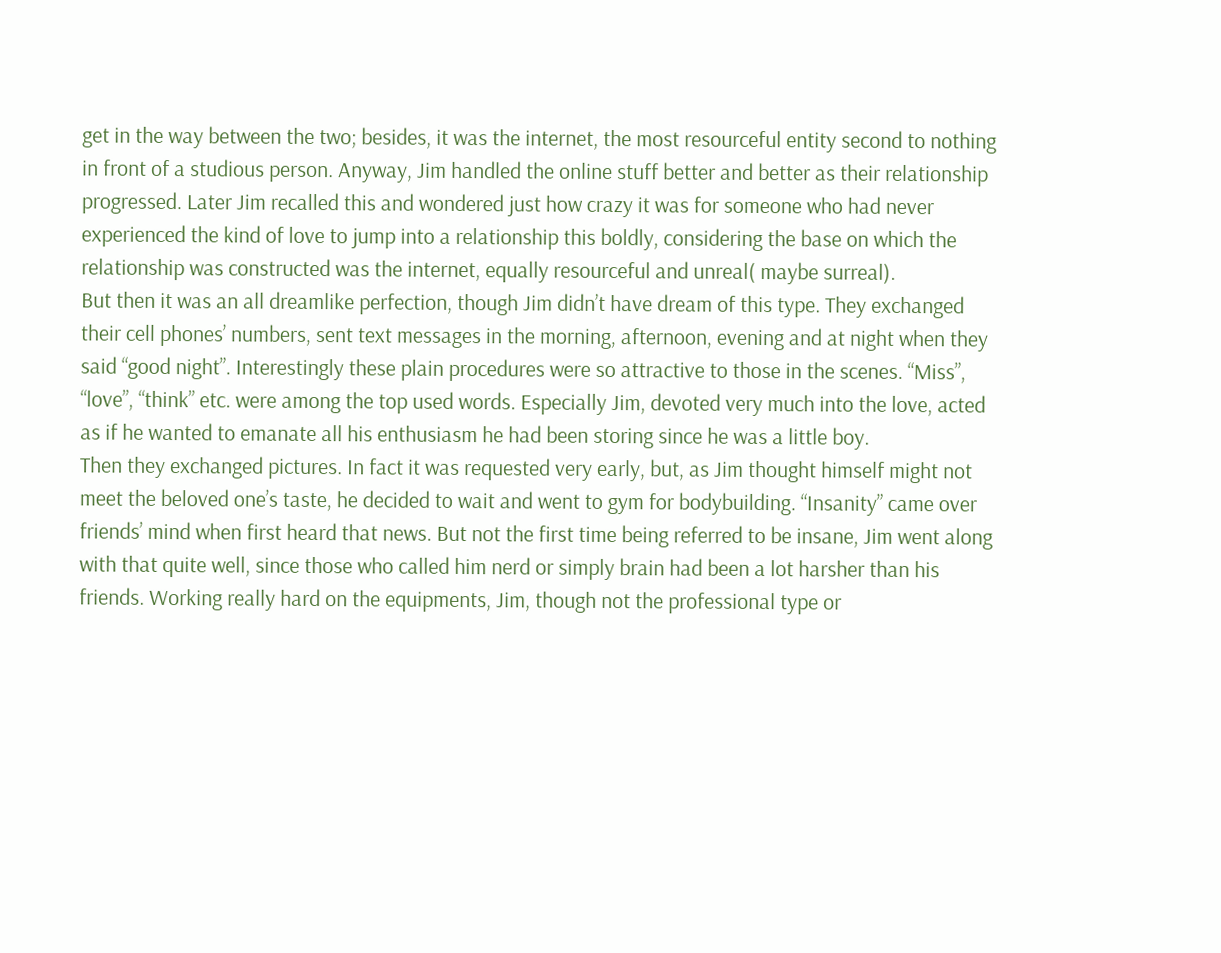get in the way between the two; besides, it was the internet, the most resourceful entity second to nothing in front of a studious person. Anyway, Jim handled the online stuff better and better as their relationship progressed. Later Jim recalled this and wondered just how crazy it was for someone who had never experienced the kind of love to jump into a relationship this boldly, considering the base on which the relationship was constructed was the internet, equally resourceful and unreal( maybe surreal).
But then it was an all dreamlike perfection, though Jim didn’t have dream of this type. They exchanged their cell phones’ numbers, sent text messages in the morning, afternoon, evening and at night when they said “good night”. Interestingly these plain procedures were so attractive to those in the scenes. “Miss”, “love”, “think” etc. were among the top used words. Especially Jim, devoted very much into the love, acted as if he wanted to emanate all his enthusiasm he had been storing since he was a little boy.
Then they exchanged pictures. In fact it was requested very early, but, as Jim thought himself might not meet the beloved one’s taste, he decided to wait and went to gym for bodybuilding. “Insanity” came over friends’ mind when first heard that news. But not the first time being referred to be insane, Jim went along with that quite well, since those who called him nerd or simply brain had been a lot harsher than his friends. Working really hard on the equipments, Jim, though not the professional type or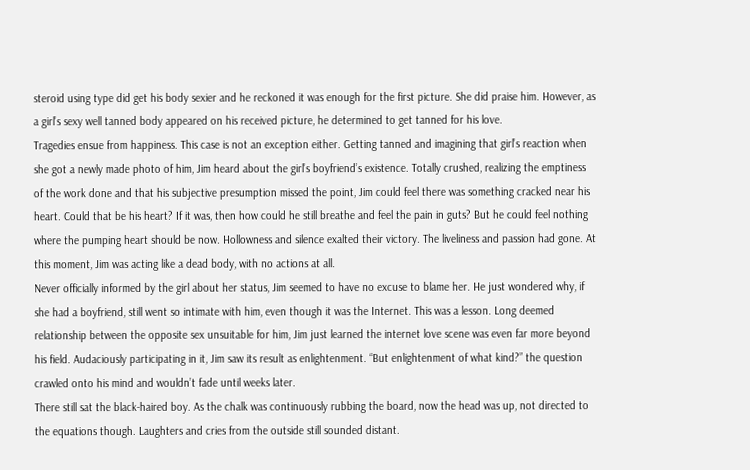steroid using type did get his body sexier and he reckoned it was enough for the first picture. She did praise him. However, as a girl’s sexy well tanned body appeared on his received picture, he determined to get tanned for his love.
Tragedies ensue from happiness. This case is not an exception either. Getting tanned and imagining that girl’s reaction when she got a newly made photo of him, Jim heard about the girl’s boyfriend’s existence. Totally crushed, realizing the emptiness of the work done and that his subjective presumption missed the point, Jim could feel there was something cracked near his heart. Could that be his heart? If it was, then how could he still breathe and feel the pain in guts? But he could feel nothing where the pumping heart should be now. Hollowness and silence exalted their victory. The liveliness and passion had gone. At this moment, Jim was acting like a dead body, with no actions at all.
Never officially informed by the girl about her status, Jim seemed to have no excuse to blame her. He just wondered why, if she had a boyfriend, still went so intimate with him, even though it was the Internet. This was a lesson. Long deemed relationship between the opposite sex unsuitable for him, Jim just learned the internet love scene was even far more beyond his field. Audaciously participating in it, Jim saw its result as enlightenment. “But enlightenment of what kind?” the question crawled onto his mind and wouldn’t fade until weeks later.
There still sat the black-haired boy. As the chalk was continuously rubbing the board, now the head was up, not directed to the equations though. Laughters and cries from the outside still sounded distant.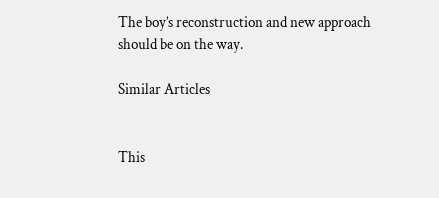The boy’s reconstruction and new approach should be on the way.

Similar Articles


This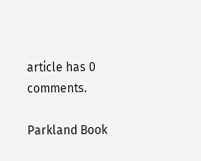article has 0 comments.

Parkland Book